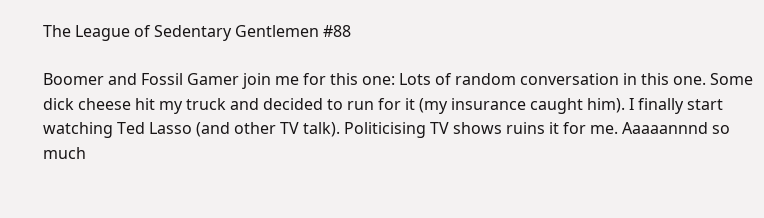The League of Sedentary Gentlemen #88

Boomer and Fossil Gamer join me for this one: Lots of random conversation in this one. Some dick cheese hit my truck and decided to run for it (my insurance caught him). I finally start watching Ted Lasso (and other TV talk). Politicising TV shows ruins it for me. Aaaaannnd so much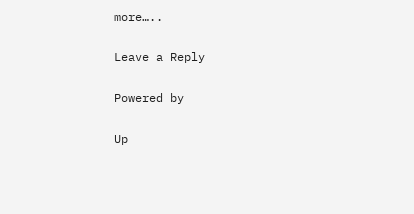more…..

Leave a Reply

Powered by

Up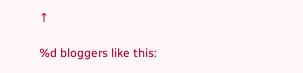↑

%d bloggers like this: